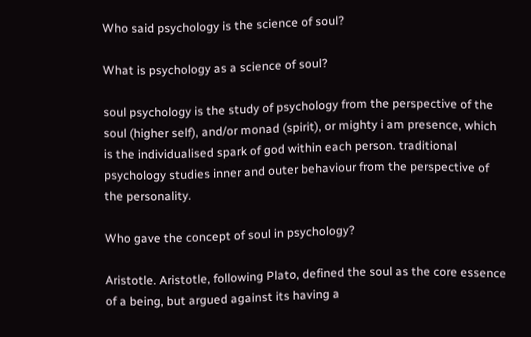Who said psychology is the science of soul?

What is psychology as a science of soul?

soul psychology is the study of psychology from the perspective of the soul (higher self), and/or monad (spirit), or mighty i am presence, which is the individualised spark of god within each person. traditional psychology studies inner and outer behaviour from the perspective of the personality.

Who gave the concept of soul in psychology?

Aristotle. Aristotle, following Plato, defined the soul as the core essence of a being, but argued against its having a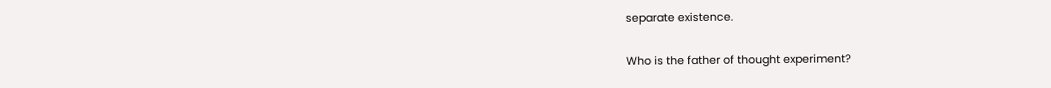separate existence.

Who is the father of thought experiment?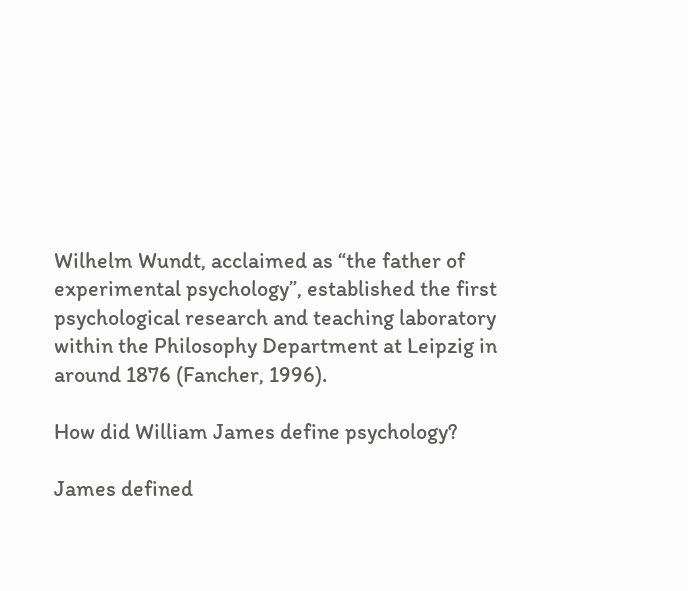Wilhelm Wundt, acclaimed as “the father of experimental psychology”, established the first psychological research and teaching laboratory within the Philosophy Department at Leipzig in around 1876 (Fancher, 1996).

How did William James define psychology?

James defined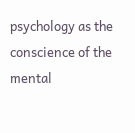psychology as the conscience of the mental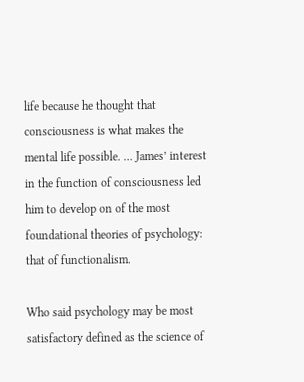life because he thought that consciousness is what makes the mental life possible. … James’ interest in the function of consciousness led him to develop on of the most foundational theories of psychology: that of functionalism.

Who said psychology may be most satisfactory defined as the science of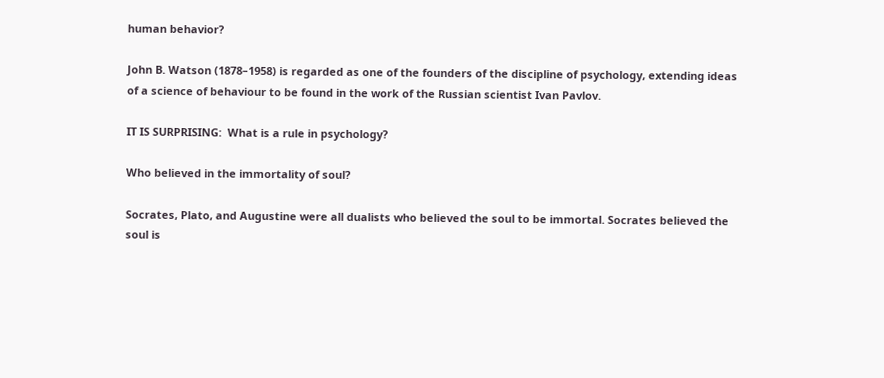human behavior?

John B. Watson (1878–1958) is regarded as one of the founders of the discipline of psychology, extending ideas of a science of behaviour to be found in the work of the Russian scientist Ivan Pavlov.

IT IS SURPRISING:  What is a rule in psychology?

Who believed in the immortality of soul?

Socrates, Plato, and Augustine were all dualists who believed the soul to be immortal. Socrates believed the soul is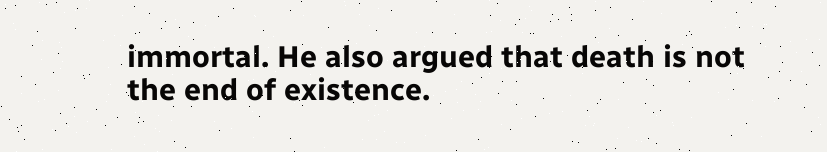immortal. He also argued that death is not the end of existence.